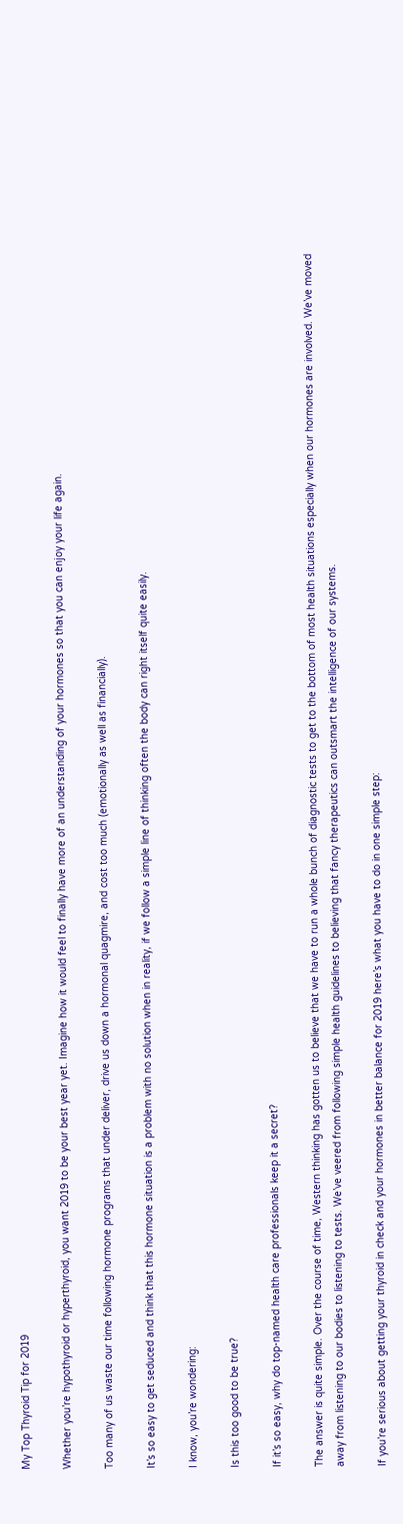My Top Thyroid Tip for 2019

Whether you’re hypothyroid or hyperthyroid, you want 2019 to be your best year yet. Imagine how it would feel to finally have more of an understanding of your hormones so that you can enjoy your life again.

Too many of us waste our time following hormone programs that under deliver, drive us down a hormonal quagmire, and cost too much (emotionally as well as financially).

It’s so easy to get seduced and think that this hormone situation is a problem with no solution when in reality, if we follow a simple line of thinking often the body can right itself quite easily.

I know, you’re wondering:

Is this too good to be true?

If it’s so easy, why do top-named health care professionals keep it a secret?

The answer is quite simple. Over the course of time, Western thinking has gotten us to believe that we have to run a whole bunch of diagnostic tests to get to the bottom of most health situations especially when our hormones are involved. We’ve moved away from listening to our bodies to listening to tests. We’ve veered from following simple health guidelines to believing that fancy therapeutics can outsmart the intelligence of our systems.

If you’re serious about getting your thyroid in check and your hormones in better balance for 2019 here’s what you have to do in one simple step: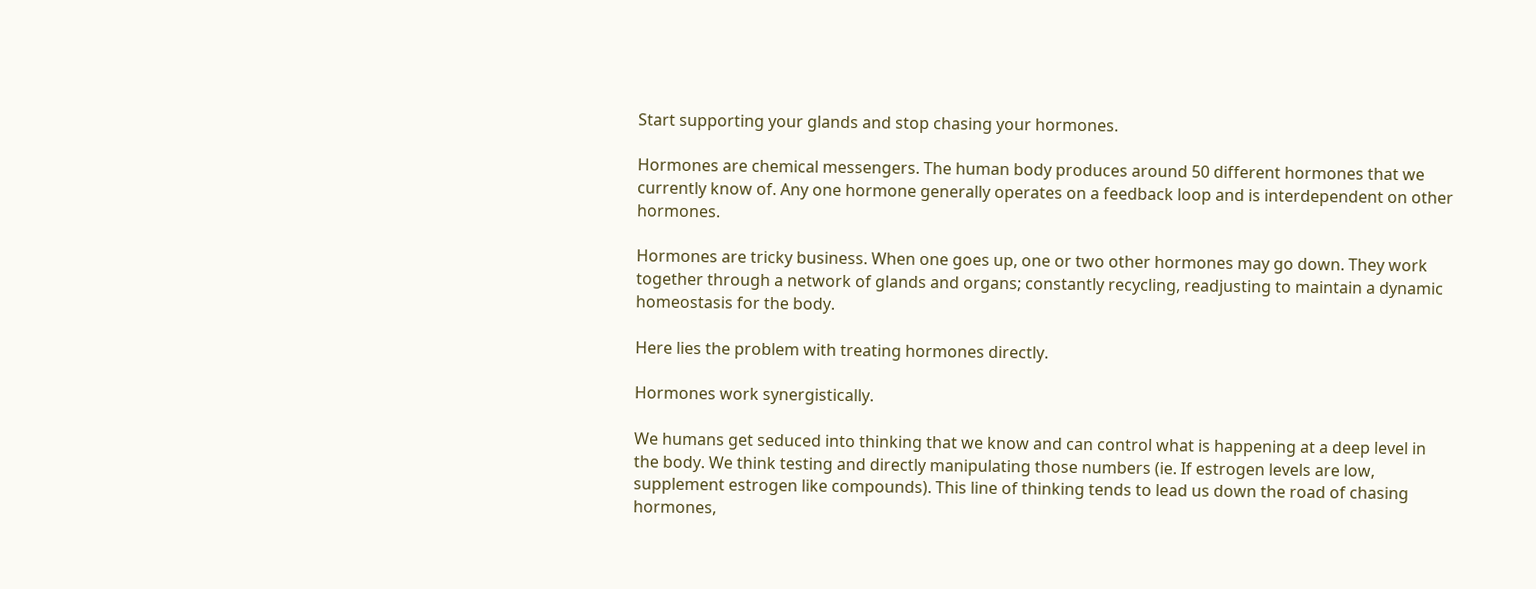Start supporting your glands and stop chasing your hormones.

Hormones are chemical messengers. The human body produces around 50 different hormones that we currently know of. Any one hormone generally operates on a feedback loop and is interdependent on other hormones.

Hormones are tricky business. When one goes up, one or two other hormones may go down. They work together through a network of glands and organs; constantly recycling, readjusting to maintain a dynamic homeostasis for the body.

Here lies the problem with treating hormones directly.

Hormones work synergistically.

We humans get seduced into thinking that we know and can control what is happening at a deep level in the body. We think testing and directly manipulating those numbers (ie. If estrogen levels are low, supplement estrogen like compounds). This line of thinking tends to lead us down the road of chasing hormones,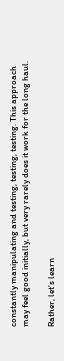constantly manipulating and testing, testing, testing. This approach may feel good initially, but very rarely does it work for the long haul.

Rather, let’s learn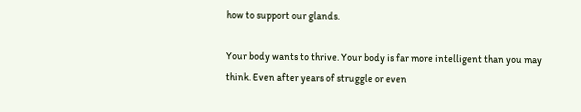how to support our glands.

Your body wants to thrive. Your body is far more intelligent than you may think. Even after years of struggle or even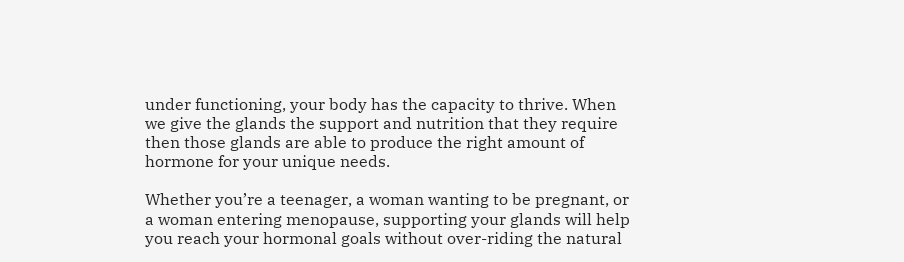under functioning, your body has the capacity to thrive. When we give the glands the support and nutrition that they require then those glands are able to produce the right amount of hormone for your unique needs.

Whether you’re a teenager, a woman wanting to be pregnant, or a woman entering menopause, supporting your glands will help you reach your hormonal goals without over-riding the natural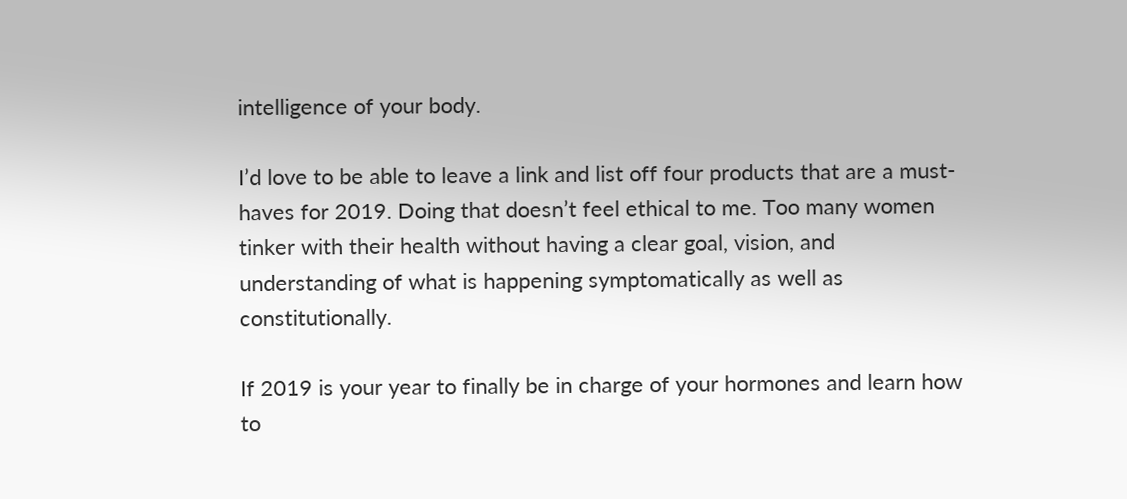intelligence of your body.

I’d love to be able to leave a link and list off four products that are a must-haves for 2019. Doing that doesn’t feel ethical to me. Too many women tinker with their health without having a clear goal, vision, and understanding of what is happening symptomatically as well as constitutionally.

If 2019 is your year to finally be in charge of your hormones and learn how to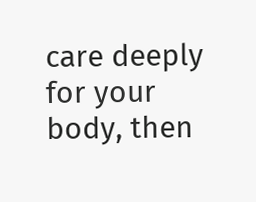care deeply for your body, then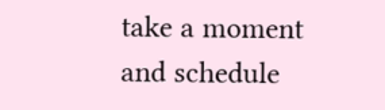take a moment and schedule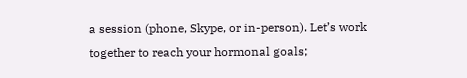a session (phone, Skype, or in-person). Let’s work together to reach your hormonal goals;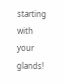starting with your glands!